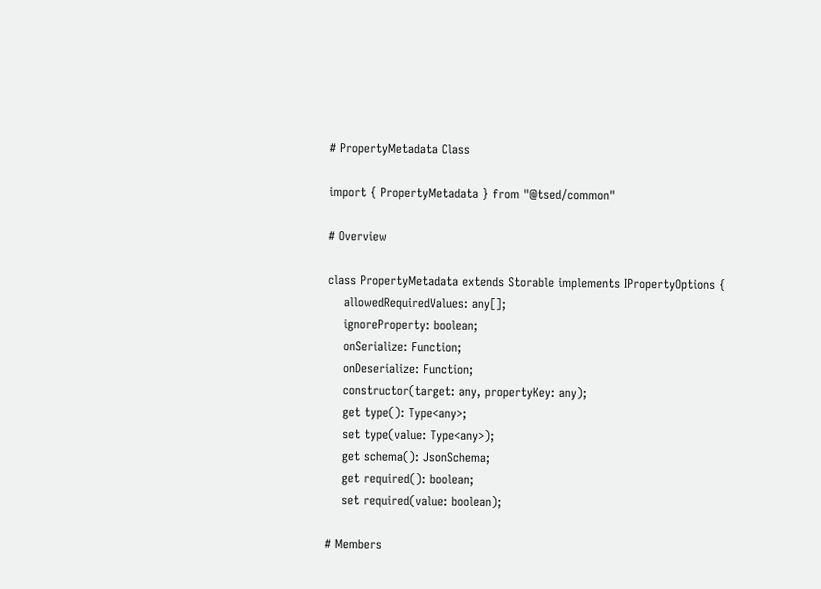# PropertyMetadata Class

import { PropertyMetadata } from "@tsed/common"

# Overview

class PropertyMetadata extends Storable implements IPropertyOptions {
    allowedRequiredValues: any[];
    ignoreProperty: boolean;
    onSerialize: Function;
    onDeserialize: Function;
    constructor(target: any, propertyKey: any);
    get type(): Type<any>;
    set type(value: Type<any>);
    get schema(): JsonSchema;
    get required(): boolean;
    set required(value: boolean);

# Members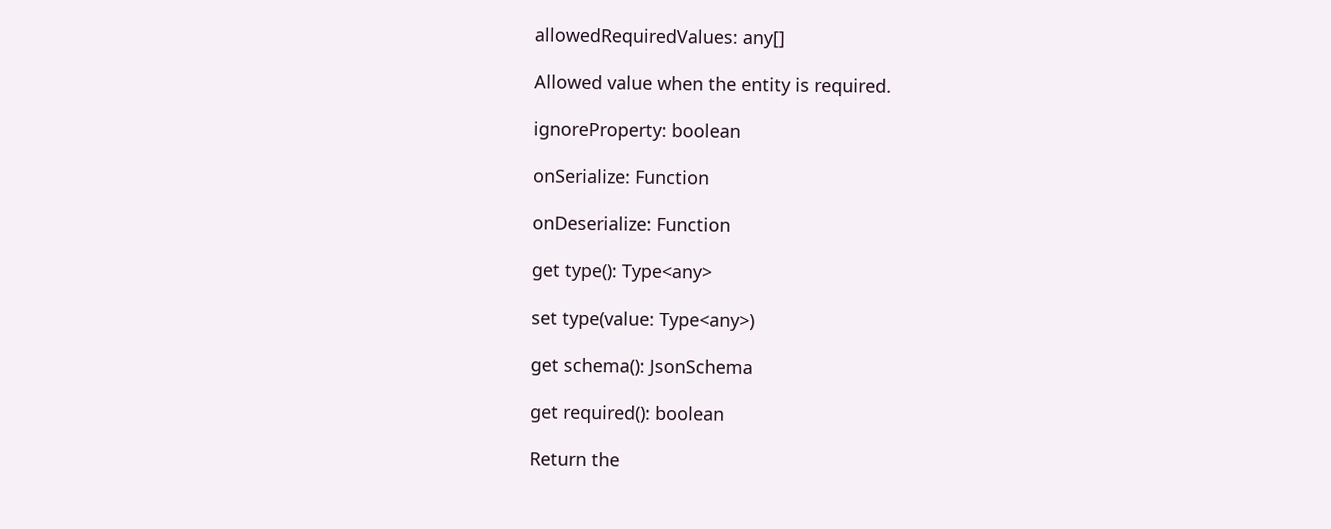allowedRequiredValues: any[]

Allowed value when the entity is required.

ignoreProperty: boolean

onSerialize: Function

onDeserialize: Function

get type(): Type<any>

set type(value: Type<any>)

get schema(): JsonSchema

get required(): boolean

Return the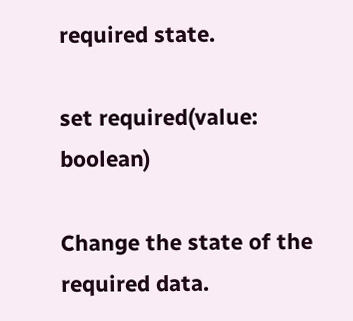required state.

set required(value: boolean)

Change the state of the required data.